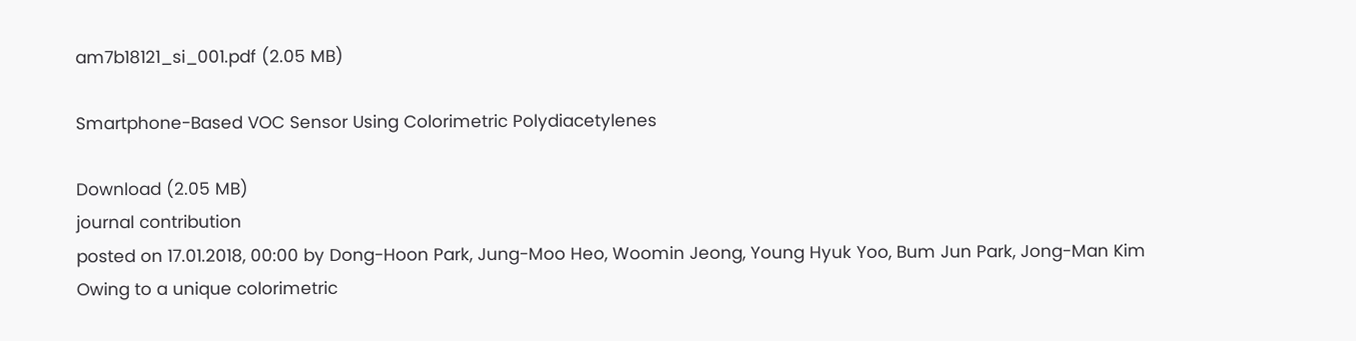am7b18121_si_001.pdf (2.05 MB)

Smartphone-Based VOC Sensor Using Colorimetric Polydiacetylenes

Download (2.05 MB)
journal contribution
posted on 17.01.2018, 00:00 by Dong-Hoon Park, Jung-Moo Heo, Woomin Jeong, Young Hyuk Yoo, Bum Jun Park, Jong-Man Kim
Owing to a unique colorimetric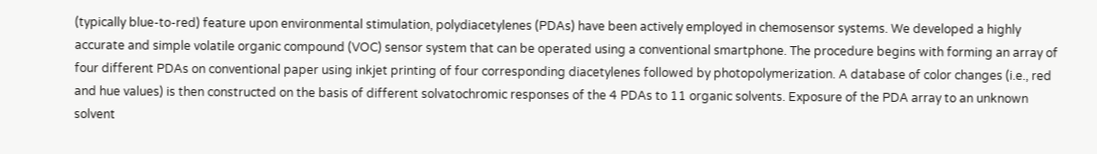(typically blue-to-red) feature upon environmental stimulation, polydiacetylenes (PDAs) have been actively employed in chemosensor systems. We developed a highly accurate and simple volatile organic compound (VOC) sensor system that can be operated using a conventional smartphone. The procedure begins with forming an array of four different PDAs on conventional paper using inkjet printing of four corresponding diacetylenes followed by photopolymerization. A database of color changes (i.e., red and hue values) is then constructed on the basis of different solvatochromic responses of the 4 PDAs to 11 organic solvents. Exposure of the PDA array to an unknown solvent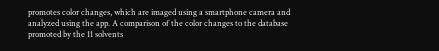promotes color changes, which are imaged using a smartphone camera and analyzed using the app. A comparison of the color changes to the database promoted by the 11 solvents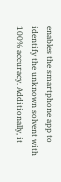enables the smartphone app to identify the unknown solvent with 100% accuracy. Additionally, it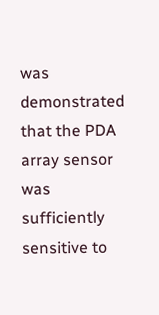was demonstrated that the PDA array sensor was sufficiently sensitive to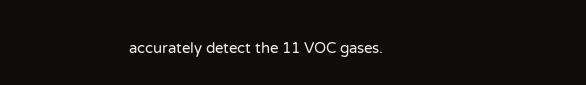accurately detect the 11 VOC gases.